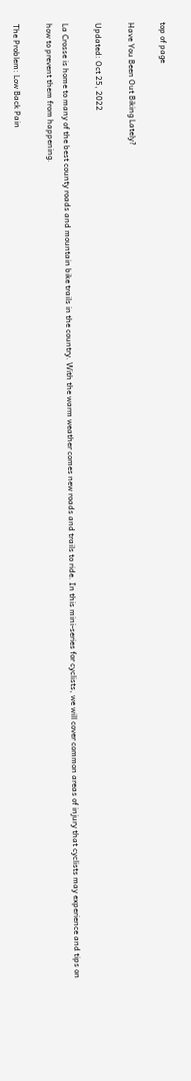top of page

Have You Been Out Biking Lately?

Updated: Oct 25, 2022

La Crosse is home to many of the best county roads and mountain bike trails in the country. With the warm weather comes new roads and trails to ride. In this mini-series for cyclists, we will cover common areas of injury that cyclists may experience and tips on how to prevent them from happening.

The Problem: Low Back Pain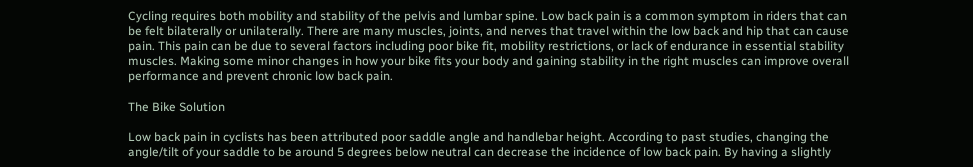Cycling requires both mobility and stability of the pelvis and lumbar spine. Low back pain is a common symptom in riders that can be felt bilaterally or unilaterally. There are many muscles, joints, and nerves that travel within the low back and hip that can cause pain. This pain can be due to several factors including poor bike fit, mobility restrictions, or lack of endurance in essential stability muscles. Making some minor changes in how your bike fits your body and gaining stability in the right muscles can improve overall performance and prevent chronic low back pain.

The Bike Solution

Low back pain in cyclists has been attributed poor saddle angle and handlebar height. According to past studies, changing the angle/tilt of your saddle to be around 5 degrees below neutral can decrease the incidence of low back pain. By having a slightly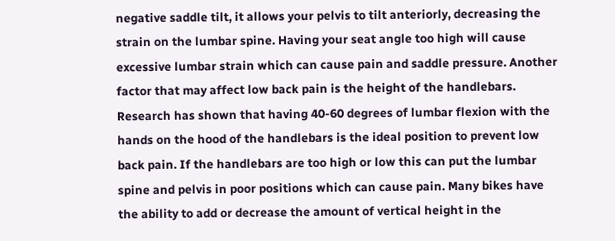negative saddle tilt, it allows your pelvis to tilt anteriorly, decreasing the strain on the lumbar spine. Having your seat angle too high will cause excessive lumbar strain which can cause pain and saddle pressure. Another factor that may affect low back pain is the height of the handlebars. Research has shown that having 40-60 degrees of lumbar flexion with the hands on the hood of the handlebars is the ideal position to prevent low back pain. If the handlebars are too high or low this can put the lumbar spine and pelvis in poor positions which can cause pain. Many bikes have the ability to add or decrease the amount of vertical height in the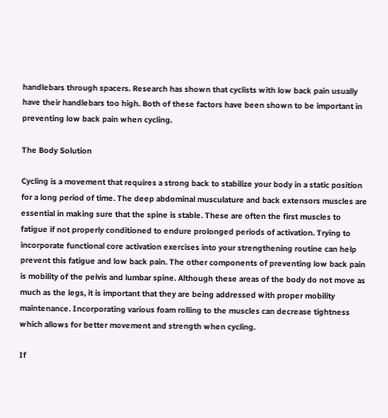handlebars through spacers. Research has shown that cyclists with low back pain usually have their handlebars too high. Both of these factors have been shown to be important in preventing low back pain when cycling.

The Body Solution

Cycling is a movement that requires a strong back to stabilize your body in a static position for a long period of time. The deep abdominal musculature and back extensors muscles are essential in making sure that the spine is stable. These are often the first muscles to fatigue if not properly conditioned to endure prolonged periods of activation. Trying to incorporate functional core activation exercises into your strengthening routine can help prevent this fatigue and low back pain. The other components of preventing low back pain is mobility of the pelvis and lumbar spine. Although these areas of the body do not move as much as the legs, it is important that they are being addressed with proper mobility maintenance. Incorporating various foam rolling to the muscles can decrease tightness which allows for better movement and strength when cycling.

If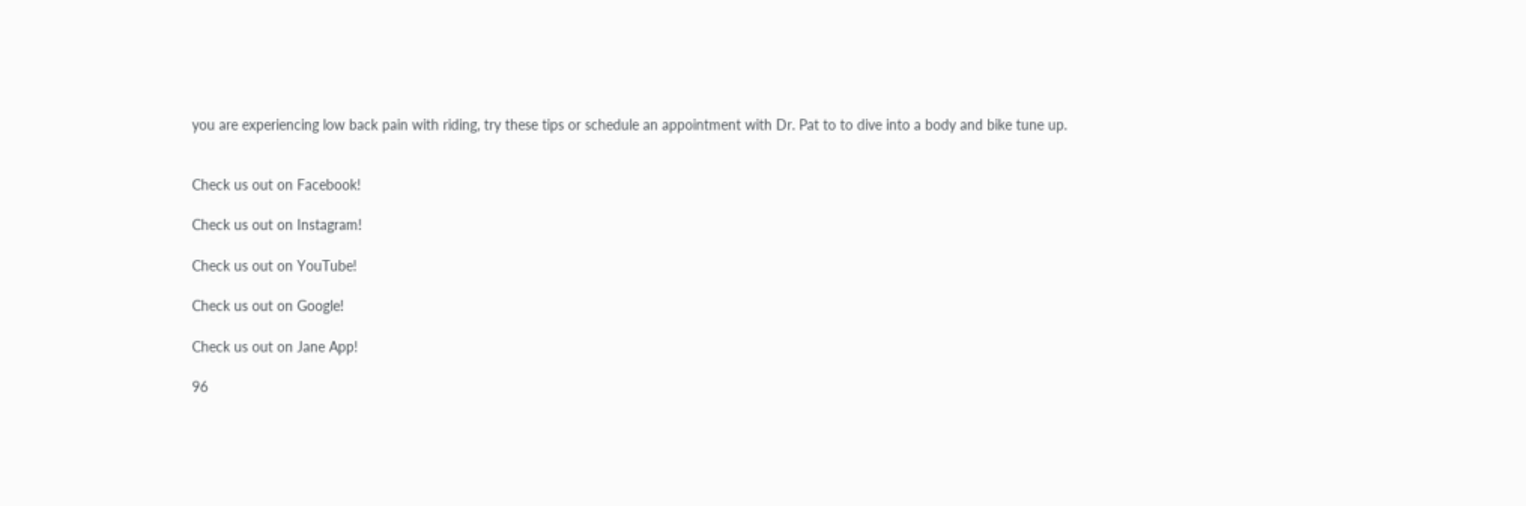you are experiencing low back pain with riding, try these tips or schedule an appointment with Dr. Pat to to dive into a body and bike tune up.


Check us out on Facebook!

Check us out on Instagram!

Check us out on YouTube!

Check us out on Google!

Check us out on Jane App!

96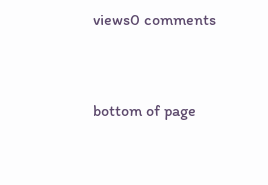views0 comments


bottom of page